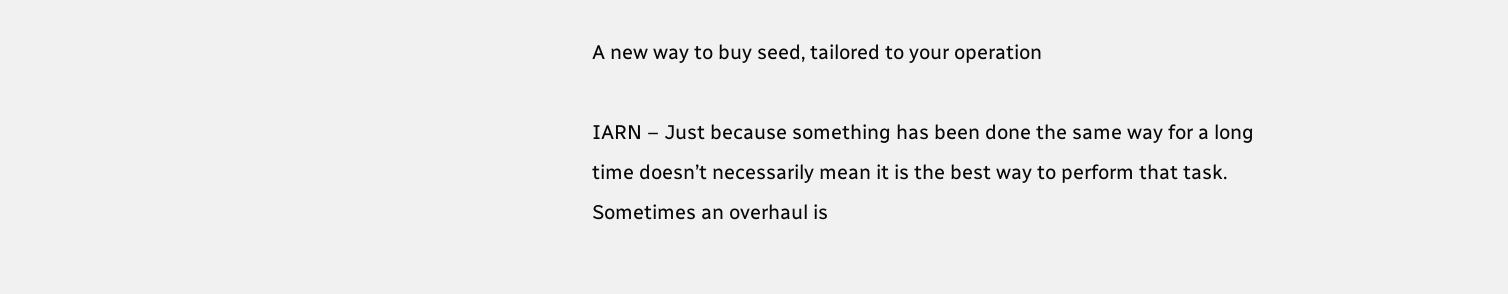A new way to buy seed, tailored to your operation

IARN – Just because something has been done the same way for a long time doesn’t necessarily mean it is the best way to perform that task. Sometimes an overhaul is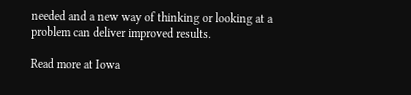needed and a new way of thinking or looking at a problem can deliver improved results.

Read more at Iowa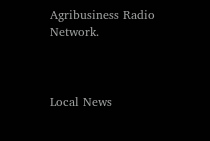Agribusiness Radio Network.



Local News